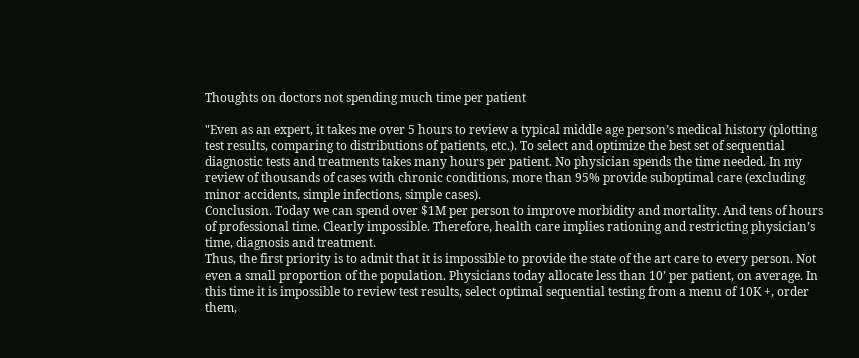Thoughts on doctors not spending much time per patient

"Even as an expert, it takes me over 5 hours to review a typical middle age person’s medical history (plotting test results, comparing to distributions of patients, etc.). To select and optimize the best set of sequential diagnostic tests and treatments takes many hours per patient. No physician spends the time needed. In my review of thousands of cases with chronic conditions, more than 95% provide suboptimal care (excluding minor accidents, simple infections, simple cases).
Conclusion. Today we can spend over $1M per person to improve morbidity and mortality. And tens of hours of professional time. Clearly impossible. Therefore, health care implies rationing and restricting physician’s time, diagnosis and treatment.
Thus, the first priority is to admit that it is impossible to provide the state of the art care to every person. Not even a small proportion of the population. Physicians today allocate less than 10’ per patient, on average. In this time it is impossible to review test results, select optimal sequential testing from a menu of 10K +, order them,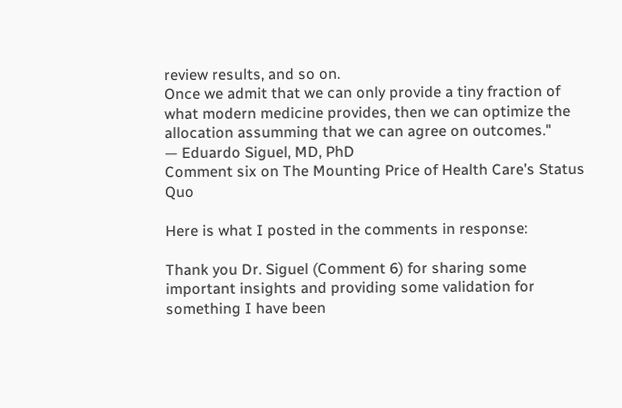review results, and so on.
Once we admit that we can only provide a tiny fraction of what modern medicine provides, then we can optimize the allocation assumming that we can agree on outcomes."
— Eduardo Siguel, MD, PhD
Comment six on The Mounting Price of Health Care’s Status Quo

Here is what I posted in the comments in response:

Thank you Dr. Siguel (Comment 6) for sharing some important insights and providing some validation for something I have been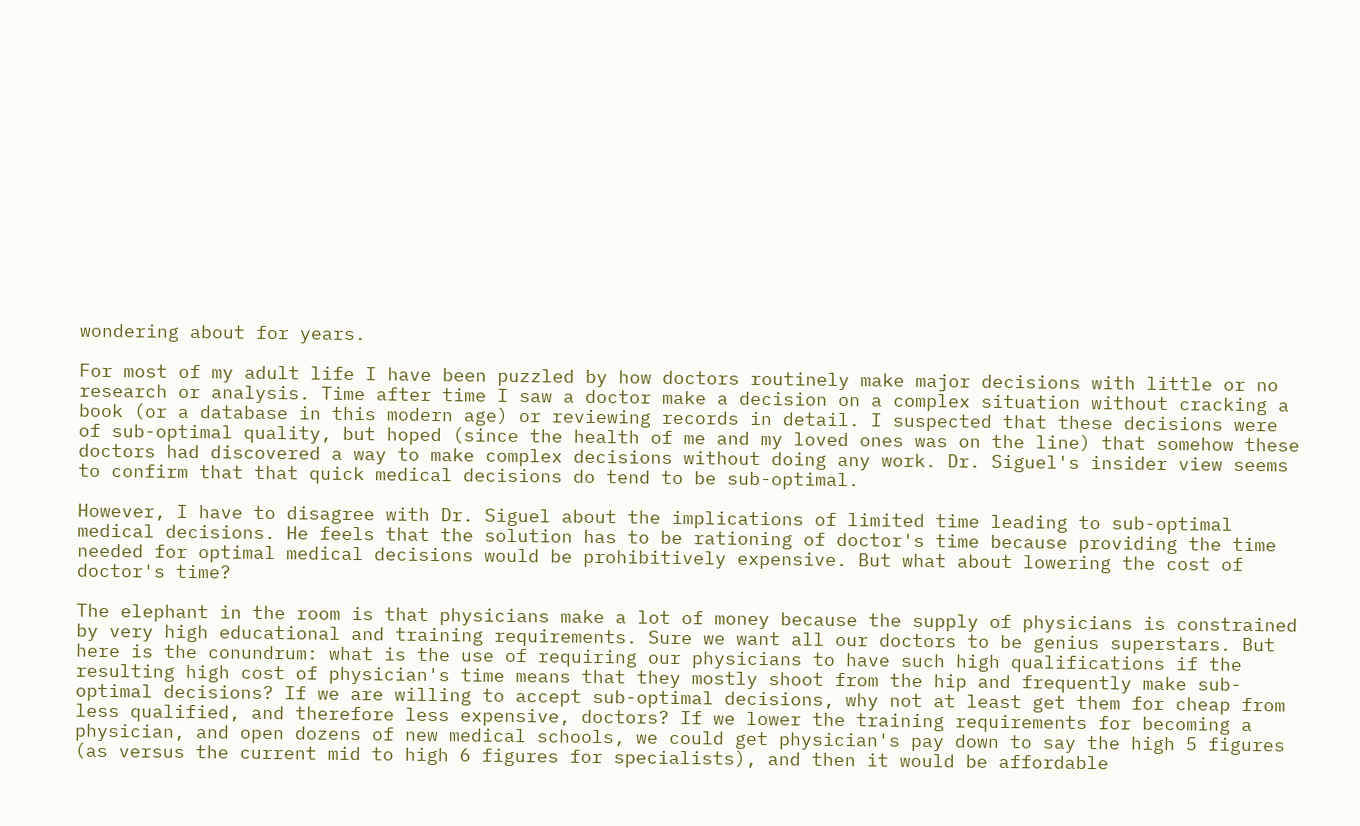wondering about for years.

For most of my adult life I have been puzzled by how doctors routinely make major decisions with little or no research or analysis. Time after time I saw a doctor make a decision on a complex situation without cracking a book (or a database in this modern age) or reviewing records in detail. I suspected that these decisions were of sub-optimal quality, but hoped (since the health of me and my loved ones was on the line) that somehow these doctors had discovered a way to make complex decisions without doing any work. Dr. Siguel's insider view seems to confirm that that quick medical decisions do tend to be sub-optimal.

However, I have to disagree with Dr. Siguel about the implications of limited time leading to sub-optimal medical decisions. He feels that the solution has to be rationing of doctor's time because providing the time needed for optimal medical decisions would be prohibitively expensive. But what about lowering the cost of doctor's time?

The elephant in the room is that physicians make a lot of money because the supply of physicians is constrained by very high educational and training requirements. Sure we want all our doctors to be genius superstars. But here is the conundrum: what is the use of requiring our physicians to have such high qualifications if the resulting high cost of physician's time means that they mostly shoot from the hip and frequently make sub-optimal decisions? If we are willing to accept sub-optimal decisions, why not at least get them for cheap from less qualified, and therefore less expensive, doctors? If we lower the training requirements for becoming a physician, and open dozens of new medical schools, we could get physician's pay down to say the high 5 figures (as versus the current mid to high 6 figures for specialists), and then it would be affordable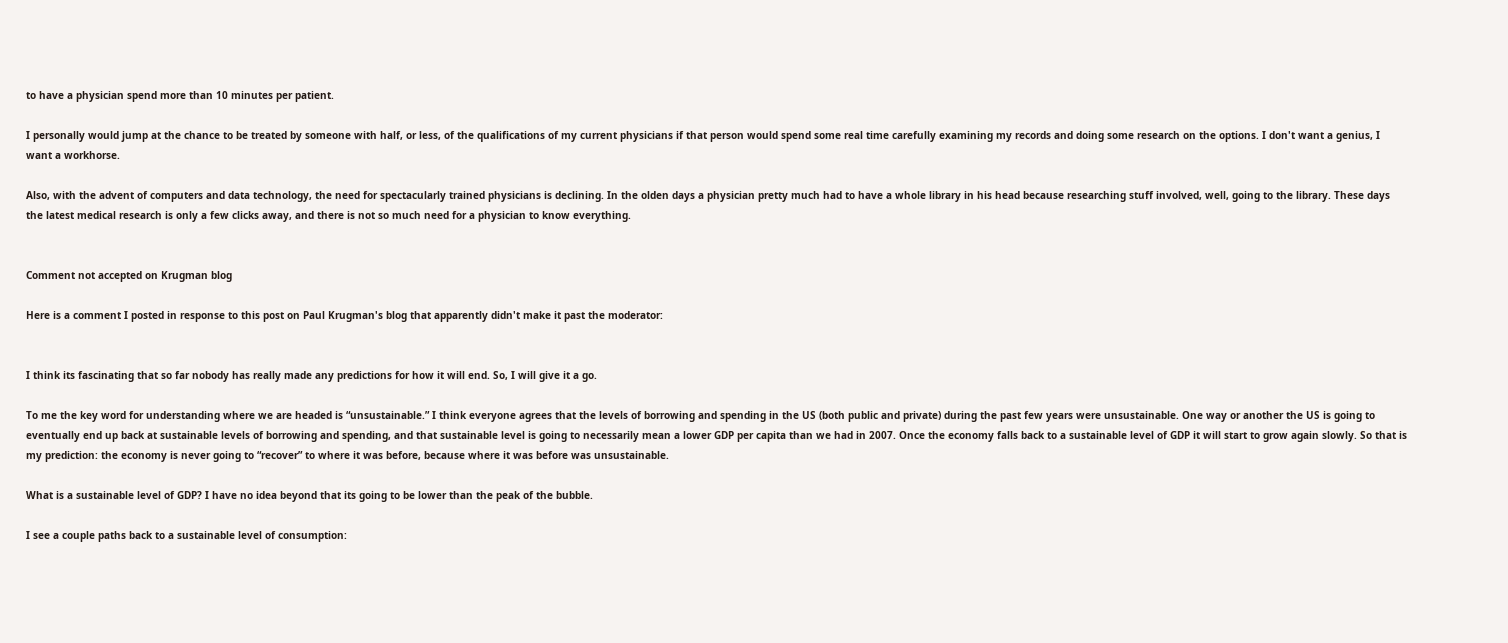to have a physician spend more than 10 minutes per patient.

I personally would jump at the chance to be treated by someone with half, or less, of the qualifications of my current physicians if that person would spend some real time carefully examining my records and doing some research on the options. I don't want a genius, I want a workhorse.

Also, with the advent of computers and data technology, the need for spectacularly trained physicians is declining. In the olden days a physician pretty much had to have a whole library in his head because researching stuff involved, well, going to the library. These days the latest medical research is only a few clicks away, and there is not so much need for a physician to know everything.


Comment not accepted on Krugman blog

Here is a comment I posted in response to this post on Paul Krugman's blog that apparently didn't make it past the moderator:


I think its fascinating that so far nobody has really made any predictions for how it will end. So, I will give it a go.

To me the key word for understanding where we are headed is “unsustainable.” I think everyone agrees that the levels of borrowing and spending in the US (both public and private) during the past few years were unsustainable. One way or another the US is going to eventually end up back at sustainable levels of borrowing and spending, and that sustainable level is going to necessarily mean a lower GDP per capita than we had in 2007. Once the economy falls back to a sustainable level of GDP it will start to grow again slowly. So that is my prediction: the economy is never going to “recover” to where it was before, because where it was before was unsustainable.

What is a sustainable level of GDP? I have no idea beyond that its going to be lower than the peak of the bubble.

I see a couple paths back to a sustainable level of consumption: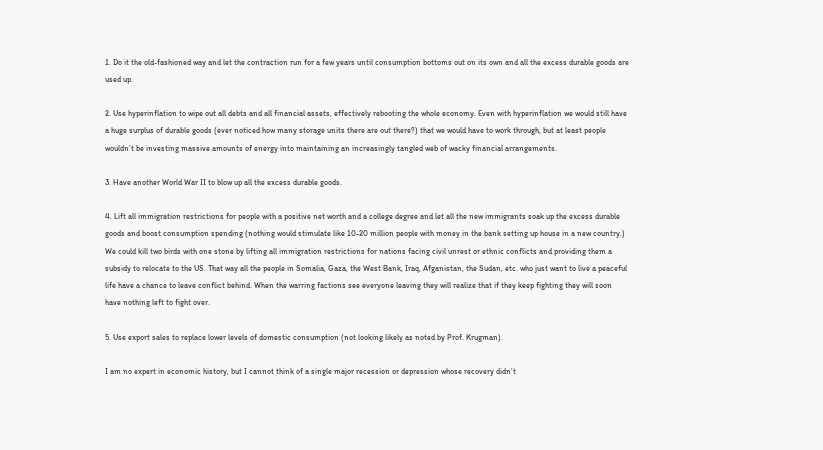1. Do it the old-fashioned way and let the contraction run for a few years until consumption bottoms out on its own and all the excess durable goods are used up.

2. Use hyperinflation to wipe out all debts and all financial assets, effectively rebooting the whole economy. Even with hyperinflation we would still have a huge surplus of durable goods (ever noticed how many storage units there are out there?) that we would have to work through, but at least people wouldn’t be investing massive amounts of energy into maintaining an increasingly tangled web of wacky financial arrangements.

3. Have another World War II to blow up all the excess durable goods.

4. Lift all immigration restrictions for people with a positive net worth and a college degree and let all the new immigrants soak up the excess durable goods and boost consumption spending (nothing would stimulate like 10-20 million people with money in the bank setting up house in a new country.) We could kill two birds with one stone by lifting all immigration restrictions for nations facing civil unrest or ethnic conflicts and providing them a subsidy to relocate to the US. That way all the people in Somalia, Gaza, the West Bank, Iraq, Afganistan, the Sudan, etc. who just want to live a peaceful life have a chance to leave conflict behind. When the warring factions see everyone leaving they will realize that if they keep fighting they will soon have nothing left to fight over.

5. Use export sales to replace lower levels of domestic consumption (not looking likely as noted by Prof. Krugman).

I am no expert in economic history, but I cannot think of a single major recession or depression whose recovery didn’t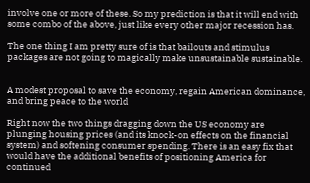involve one or more of these. So my prediction is that it will end with some combo of the above, just like every other major recession has.

The one thing I am pretty sure of is that bailouts and stimulus packages are not going to magically make unsustainable sustainable.


A modest proposal to save the economy, regain American dominance, and bring peace to the world

Right now the two things dragging down the US economy are plunging housing prices (and its knock-on effects on the financial system) and softening consumer spending. There is an easy fix that would have the additional benefits of positioning America for continued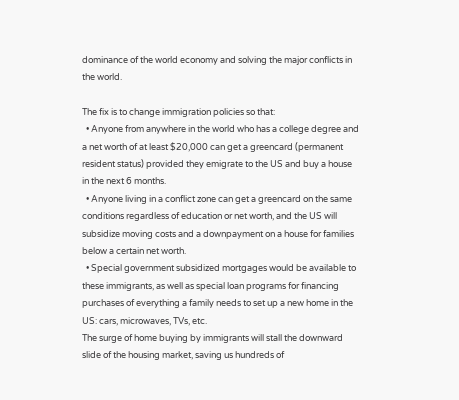dominance of the world economy and solving the major conflicts in the world.

The fix is to change immigration policies so that:
  • Anyone from anywhere in the world who has a college degree and a net worth of at least $20,000 can get a greencard (permanent resident status) provided they emigrate to the US and buy a house in the next 6 months.
  • Anyone living in a conflict zone can get a greencard on the same conditions regardless of education or net worth, and the US will subsidize moving costs and a downpayment on a house for families below a certain net worth.
  • Special government subsidized mortgages would be available to these immigrants, as well as special loan programs for financing purchases of everything a family needs to set up a new home in the US: cars, microwaves, TVs, etc.
The surge of home buying by immigrants will stall the downward slide of the housing market, saving us hundreds of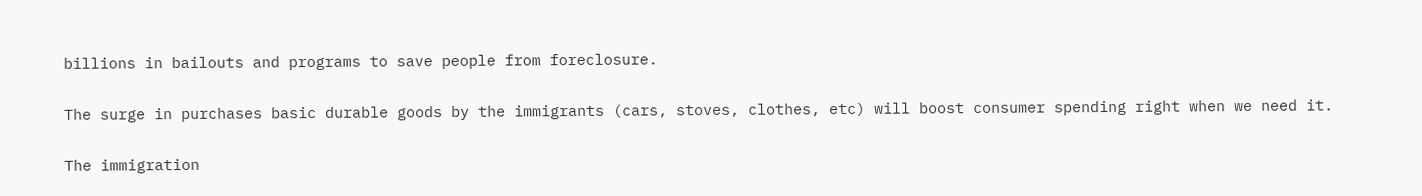billions in bailouts and programs to save people from foreclosure.

The surge in purchases basic durable goods by the immigrants (cars, stoves, clothes, etc) will boost consumer spending right when we need it.

The immigration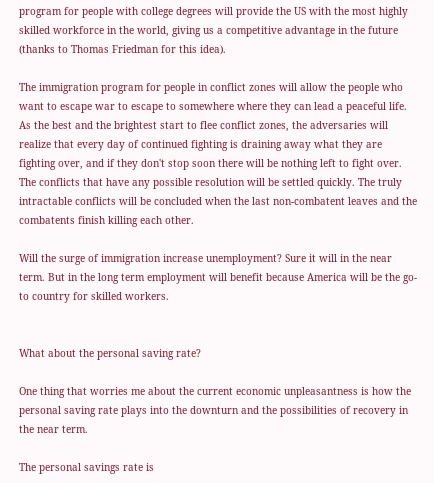program for people with college degrees will provide the US with the most highly skilled workforce in the world, giving us a competitive advantage in the future (thanks to Thomas Friedman for this idea).

The immigration program for people in conflict zones will allow the people who want to escape war to escape to somewhere where they can lead a peaceful life. As the best and the brightest start to flee conflict zones, the adversaries will realize that every day of continued fighting is draining away what they are fighting over, and if they don't stop soon there will be nothing left to fight over. The conflicts that have any possible resolution will be settled quickly. The truly intractable conflicts will be concluded when the last non-combatent leaves and the combatents finish killing each other.

Will the surge of immigration increase unemployment? Sure it will in the near term. But in the long term employment will benefit because America will be the go-to country for skilled workers.


What about the personal saving rate?

One thing that worries me about the current economic unpleasantness is how the personal saving rate plays into the downturn and the possibilities of recovery in the near term.

The personal savings rate is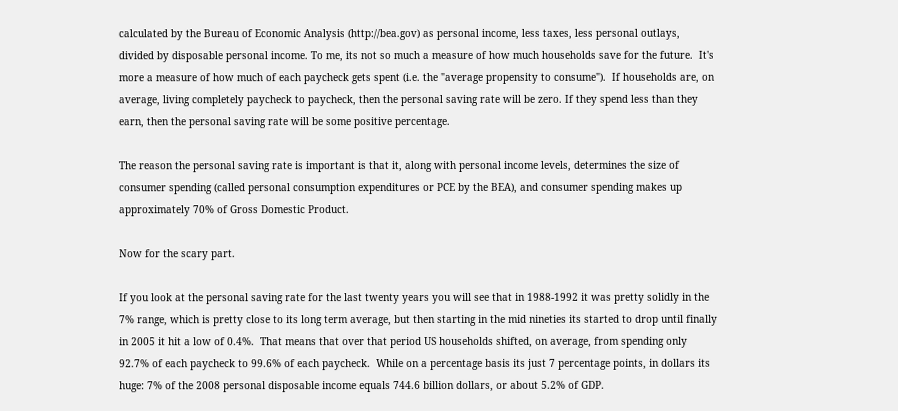calculated by the Bureau of Economic Analysis (http://bea.gov) as personal income, less taxes, less personal outlays, divided by disposable personal income. To me, its not so much a measure of how much households save for the future.  It's more a measure of how much of each paycheck gets spent (i.e. the "average propensity to consume").  If households are, on average, living completely paycheck to paycheck, then the personal saving rate will be zero. If they spend less than they earn, then the personal saving rate will be some positive percentage.

The reason the personal saving rate is important is that it, along with personal income levels, determines the size of consumer spending (called personal consumption expenditures or PCE by the BEA), and consumer spending makes up approximately 70% of Gross Domestic Product.

Now for the scary part.

If you look at the personal saving rate for the last twenty years you will see that in 1988-1992 it was pretty solidly in the 7% range, which is pretty close to its long term average, but then starting in the mid nineties its started to drop until finally in 2005 it hit a low of 0.4%.  That means that over that period US households shifted, on average, from spending only 92.7% of each paycheck to 99.6% of each paycheck.  While on a percentage basis its just 7 percentage points, in dollars its huge: 7% of the 2008 personal disposable income equals 744.6 billion dollars, or about 5.2% of GDP.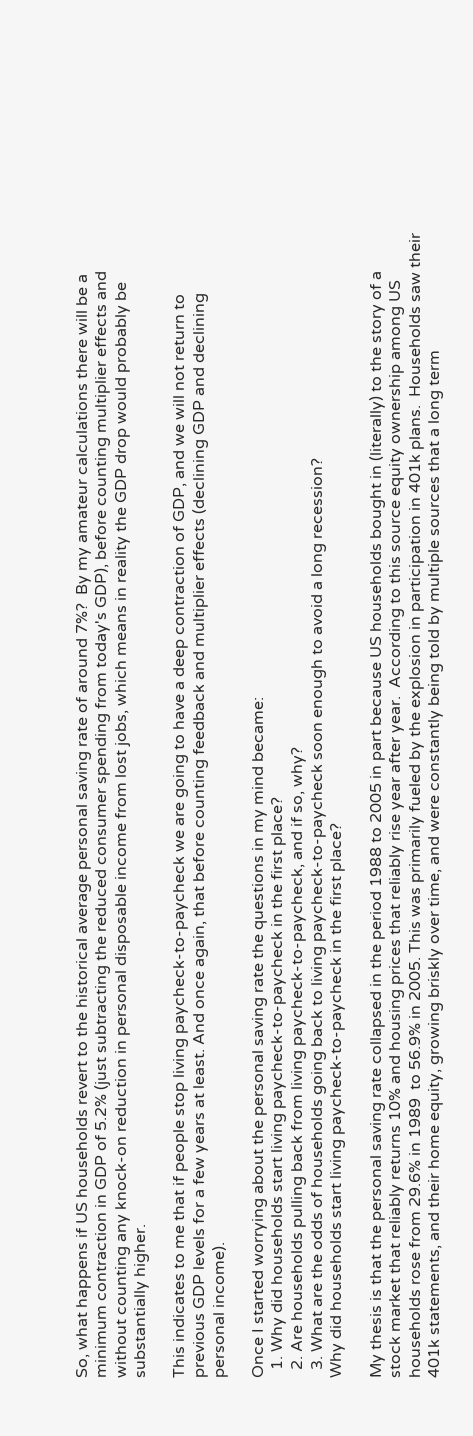So, what happens if US households revert to the historical average personal saving rate of around 7%?  By my amateur calculations there will be a minimum contraction in GDP of 5.2% (just subtracting the reduced consumer spending from today's GDP), before counting multiplier effects and without counting any knock-on reduction in personal disposable income from lost jobs, which means in reality the GDP drop would probably be substantially higher.

This indicates to me that if people stop living paycheck-to-paycheck we are going to have a deep contraction of GDP, and we will not return to previous GDP levels for a few years at least. And once again, that before counting feedback and multiplier effects (declining GDP and declining personal income).

Once I started worrying about the personal saving rate the questions in my mind became:
  1. Why did households start living paycheck-to-paycheck in the first place?
  2. Are households pulling back from living paycheck-to-paycheck, and if so, why?
  3. What are the odds of households going back to living paycheck-to-paycheck soon enough to avoid a long recession?
Why did households start living paycheck-to-paycheck in the first place?

My thesis is that the personal saving rate collapsed in the period 1988 to 2005 in part because US households bought in (literally) to the story of a stock market that reliably returns 10% and housing prices that reliably rise year after year.  According to this source equity ownership among US households rose from 29.6% in 1989  to 56.9% in 2005. This was primarily fueled by the explosion in participation in 401k plans.  Households saw their 401k statements, and their home equity, growing briskly over time, and were constantly being told by multiple sources that a long term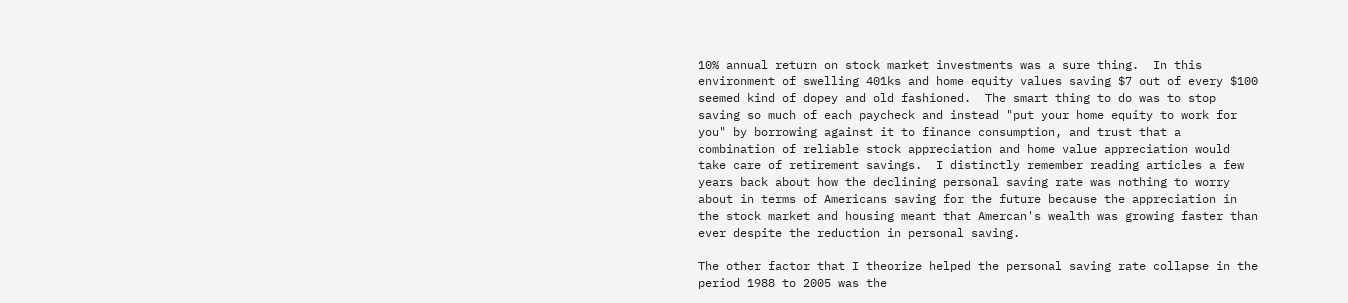10% annual return on stock market investments was a sure thing.  In this environment of swelling 401ks and home equity values saving $7 out of every $100 seemed kind of dopey and old fashioned.  The smart thing to do was to stop saving so much of each paycheck and instead "put your home equity to work for you" by borrowing against it to finance consumption, and trust that a combination of reliable stock appreciation and home value appreciation would take care of retirement savings.  I distinctly remember reading articles a few years back about how the declining personal saving rate was nothing to worry about in terms of Americans saving for the future because the appreciation in the stock market and housing meant that Amercan's wealth was growing faster than ever despite the reduction in personal saving.

The other factor that I theorize helped the personal saving rate collapse in the period 1988 to 2005 was the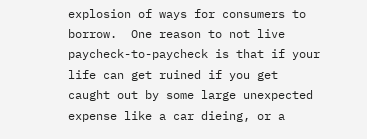explosion of ways for consumers to borrow.  One reason to not live paycheck-to-paycheck is that if your life can get ruined if you get caught out by some large unexpected expense like a car dieing, or a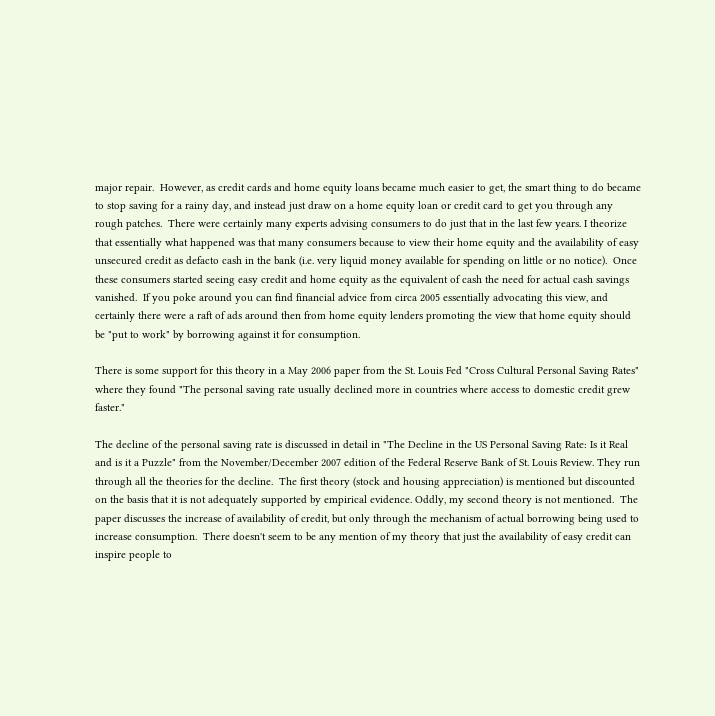major repair.  However, as credit cards and home equity loans became much easier to get, the smart thing to do became to stop saving for a rainy day, and instead just draw on a home equity loan or credit card to get you through any rough patches.  There were certainly many experts advising consumers to do just that in the last few years. I theorize that essentially what happened was that many consumers because to view their home equity and the availability of easy unsecured credit as defacto cash in the bank (i.e. very liquid money available for spending on little or no notice).  Once these consumers started seeing easy credit and home equity as the equivalent of cash the need for actual cash savings vanished.  If you poke around you can find financial advice from circa 2005 essentially advocating this view, and certainly there were a raft of ads around then from home equity lenders promoting the view that home equity should be "put to work" by borrowing against it for consumption.

There is some support for this theory in a May 2006 paper from the St. Louis Fed "Cross Cultural Personal Saving Rates" where they found "The personal saving rate usually declined more in countries where access to domestic credit grew faster."

The decline of the personal saving rate is discussed in detail in "The Decline in the US Personal Saving Rate: Is it Real and is it a Puzzle" from the November/December 2007 edition of the Federal Reserve Bank of St. Louis Review. They run through all the theories for the decline.  The first theory (stock and housing appreciation) is mentioned but discounted on the basis that it is not adequately supported by empirical evidence. Oddly, my second theory is not mentioned.  The paper discusses the increase of availability of credit, but only through the mechanism of actual borrowing being used to increase consumption.  There doesn't seem to be any mention of my theory that just the availability of easy credit can inspire people to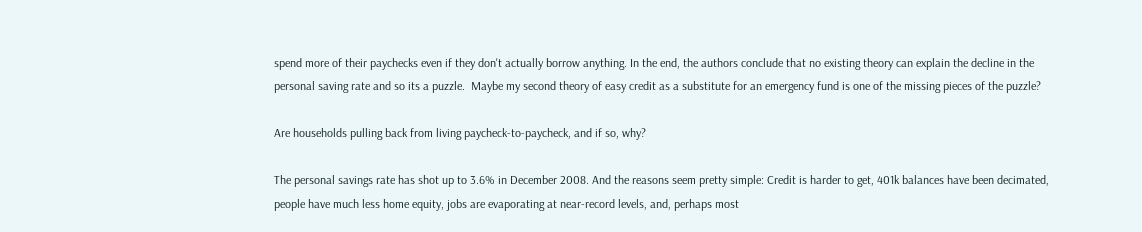spend more of their paychecks even if they don't actually borrow anything. In the end, the authors conclude that no existing theory can explain the decline in the personal saving rate and so its a puzzle.  Maybe my second theory of easy credit as a substitute for an emergency fund is one of the missing pieces of the puzzle?

Are households pulling back from living paycheck-to-paycheck, and if so, why?

The personal savings rate has shot up to 3.6% in December 2008. And the reasons seem pretty simple: Credit is harder to get, 401k balances have been decimated, people have much less home equity, jobs are evaporating at near-record levels, and, perhaps most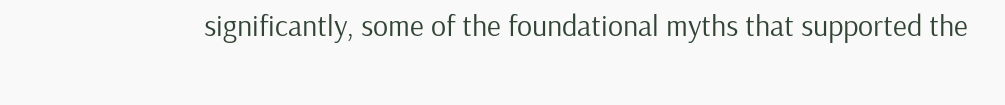significantly, some of the foundational myths that supported the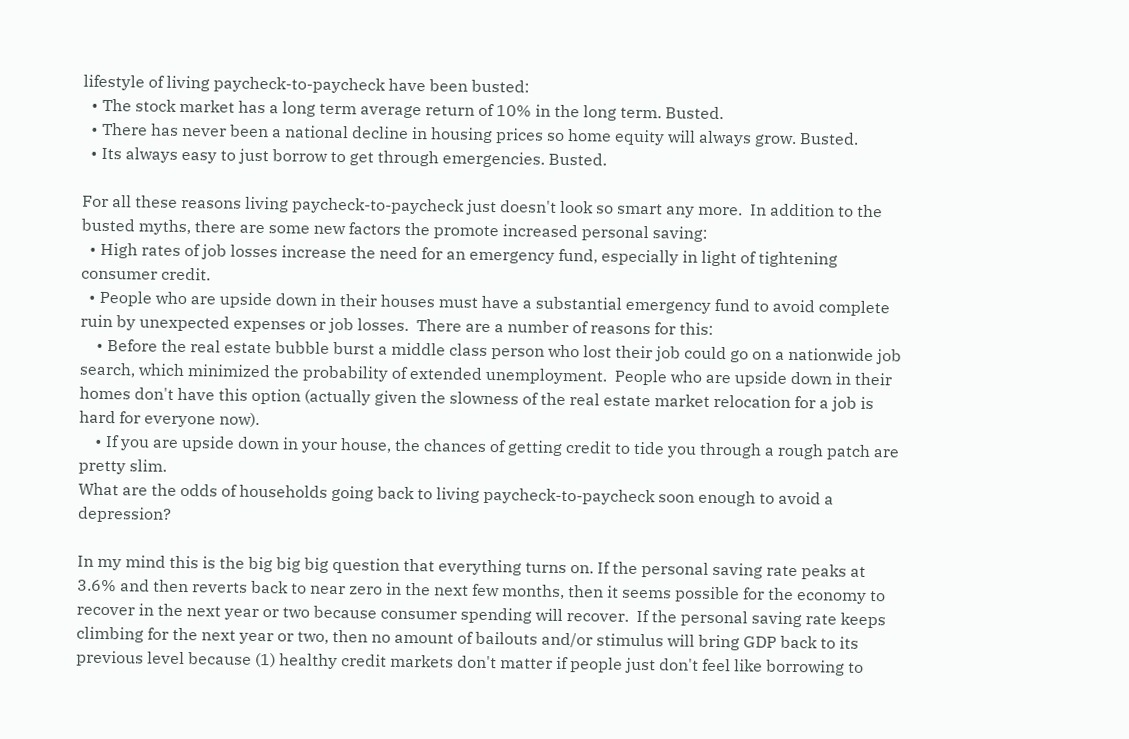lifestyle of living paycheck-to-paycheck have been busted:
  • The stock market has a long term average return of 10% in the long term. Busted.
  • There has never been a national decline in housing prices so home equity will always grow. Busted.
  • Its always easy to just borrow to get through emergencies. Busted.

For all these reasons living paycheck-to-paycheck just doesn't look so smart any more.  In addition to the busted myths, there are some new factors the promote increased personal saving:
  • High rates of job losses increase the need for an emergency fund, especially in light of tightening consumer credit.
  • People who are upside down in their houses must have a substantial emergency fund to avoid complete ruin by unexpected expenses or job losses.  There are a number of reasons for this:
    • Before the real estate bubble burst a middle class person who lost their job could go on a nationwide job search, which minimized the probability of extended unemployment.  People who are upside down in their homes don't have this option (actually given the slowness of the real estate market relocation for a job is hard for everyone now).
    • If you are upside down in your house, the chances of getting credit to tide you through a rough patch are pretty slim.
What are the odds of households going back to living paycheck-to-paycheck soon enough to avoid a depression?

In my mind this is the big big big question that everything turns on. If the personal saving rate peaks at 3.6% and then reverts back to near zero in the next few months, then it seems possible for the economy to recover in the next year or two because consumer spending will recover.  If the personal saving rate keeps climbing for the next year or two, then no amount of bailouts and/or stimulus will bring GDP back to its previous level because (1) healthy credit markets don't matter if people just don't feel like borrowing to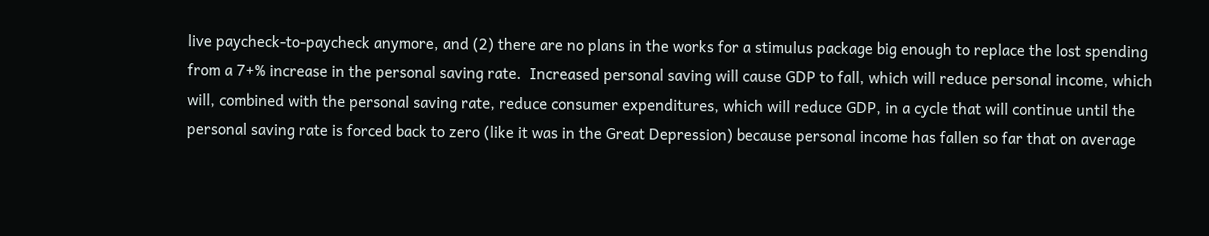live paycheck-to-paycheck anymore, and (2) there are no plans in the works for a stimulus package big enough to replace the lost spending from a 7+% increase in the personal saving rate.  Increased personal saving will cause GDP to fall, which will reduce personal income, which will, combined with the personal saving rate, reduce consumer expenditures, which will reduce GDP, in a cycle that will continue until the personal saving rate is forced back to zero (like it was in the Great Depression) because personal income has fallen so far that on average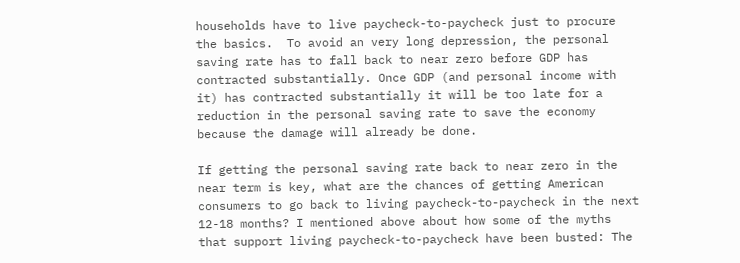households have to live paycheck-to-paycheck just to procure the basics.  To avoid an very long depression, the personal saving rate has to fall back to near zero before GDP has contracted substantially. Once GDP (and personal income with it) has contracted substantially it will be too late for a reduction in the personal saving rate to save the economy because the damage will already be done.

If getting the personal saving rate back to near zero in the near term is key, what are the chances of getting American consumers to go back to living paycheck-to-paycheck in the next 12-18 months? I mentioned above about how some of the myths that support living paycheck-to-paycheck have been busted: The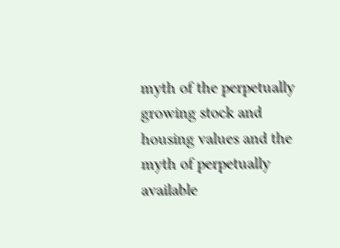myth of the perpetually growing stock and housing values and the myth of perpetually available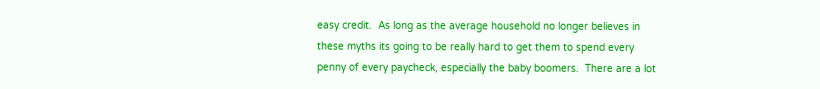easy credit.  As long as the average household no longer believes in these myths its going to be really hard to get them to spend every penny of every paycheck, especially the baby boomers.  There are a lot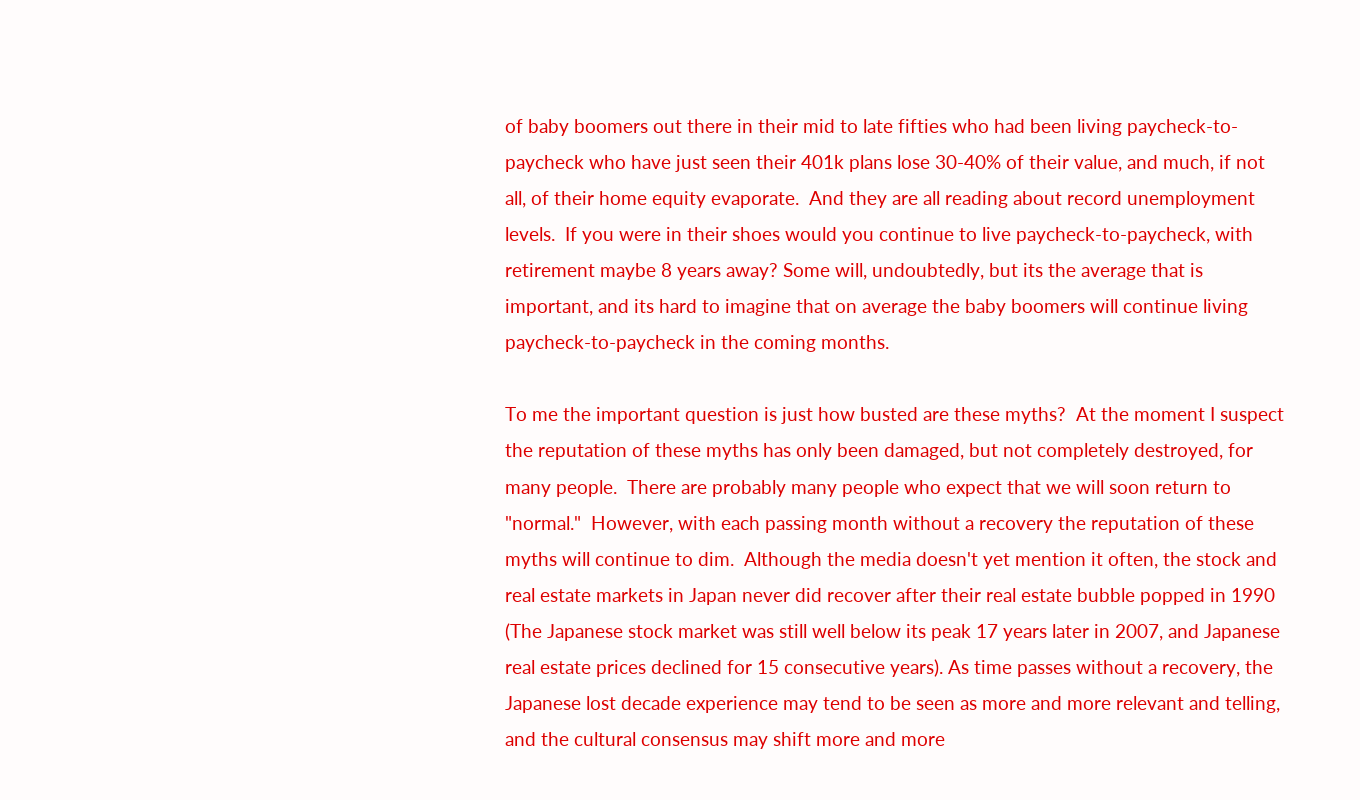of baby boomers out there in their mid to late fifties who had been living paycheck-to-paycheck who have just seen their 401k plans lose 30-40% of their value, and much, if not all, of their home equity evaporate.  And they are all reading about record unemployment levels.  If you were in their shoes would you continue to live paycheck-to-paycheck, with retirement maybe 8 years away? Some will, undoubtedly, but its the average that is important, and its hard to imagine that on average the baby boomers will continue living paycheck-to-paycheck in the coming months.

To me the important question is just how busted are these myths?  At the moment I suspect the reputation of these myths has only been damaged, but not completely destroyed, for many people.  There are probably many people who expect that we will soon return to "normal."  However, with each passing month without a recovery the reputation of these myths will continue to dim.  Although the media doesn't yet mention it often, the stock and real estate markets in Japan never did recover after their real estate bubble popped in 1990 (The Japanese stock market was still well below its peak 17 years later in 2007, and Japanese real estate prices declined for 15 consecutive years). As time passes without a recovery, the Japanese lost decade experience may tend to be seen as more and more relevant and telling, and the cultural consensus may shift more and more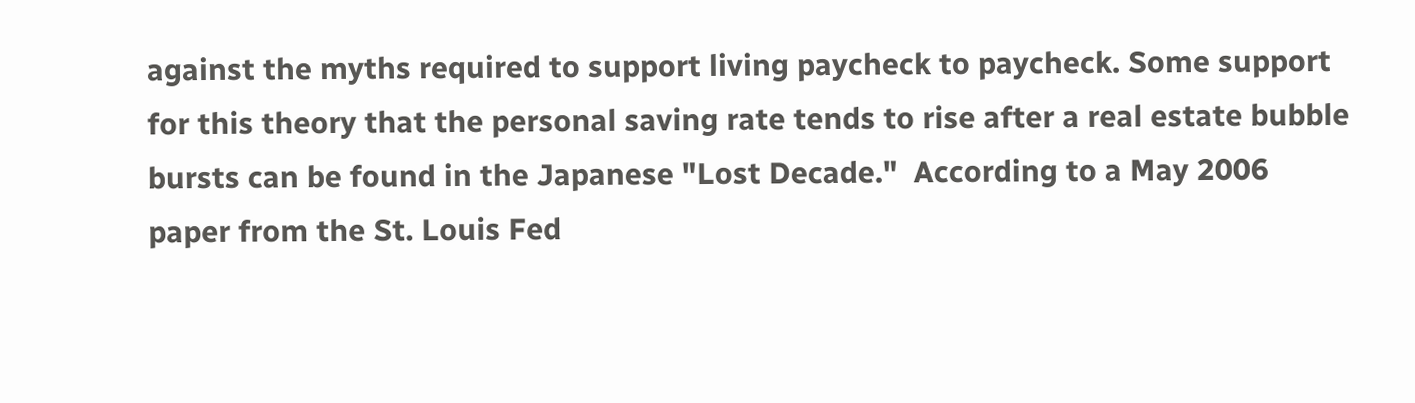against the myths required to support living paycheck to paycheck. Some support for this theory that the personal saving rate tends to rise after a real estate bubble bursts can be found in the Japanese "Lost Decade."  According to a May 2006 paper from the St. Louis Fed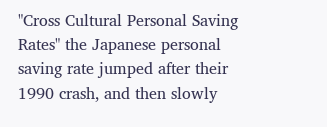"Cross Cultural Personal Saving Rates" the Japanese personal saving rate jumped after their 1990 crash, and then slowly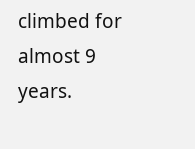climbed for almost 9 years.